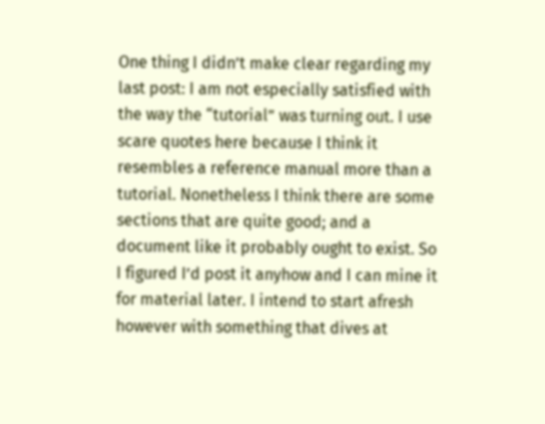One thing I didn’t make clear regarding my last post: I am not especially satisfied with the way the “tutorial” was turning out. I use scare quotes here because I think it resembles a reference manual more than a tutorial. Nonetheless I think there are some sections that are quite good; and a document like it probably ought to exist. So I figured I’d post it anyhow and I can mine it for material later. I intend to start afresh however with something that dives at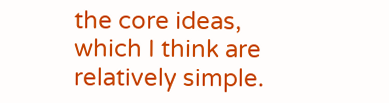the core ideas, which I think are relatively simple.